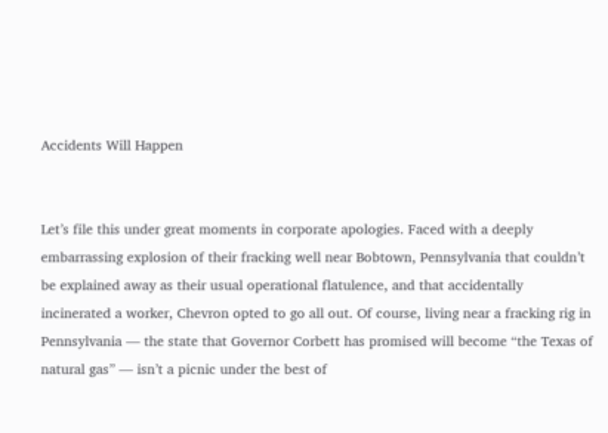Accidents Will Happen


Let’s file this under great moments in corporate apologies. Faced with a deeply embarrassing explosion of their fracking well near Bobtown, Pennsylvania that couldn’t be explained away as their usual operational flatulence, and that accidentally incinerated a worker, Chevron opted to go all out. Of course, living near a fracking rig in Pennsylvania — the state that Governor Corbett has promised will become “the Texas of natural gas” — isn’t a picnic under the best of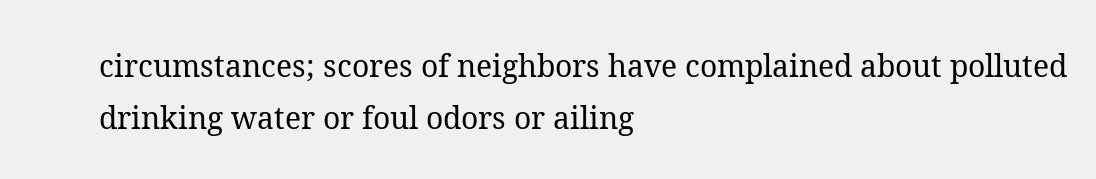circumstances; scores of neighbors have complained about polluted drinking water or foul odors or ailing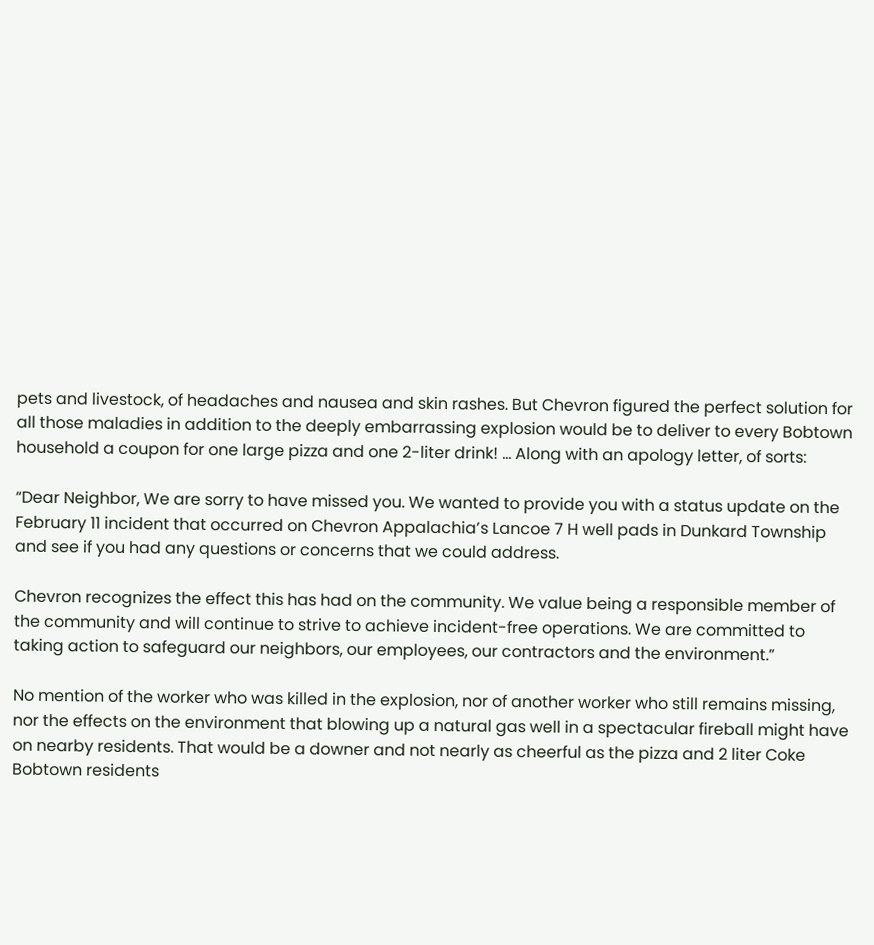pets and livestock, of headaches and nausea and skin rashes. But Chevron figured the perfect solution for all those maladies in addition to the deeply embarrassing explosion would be to deliver to every Bobtown household a coupon for one large pizza and one 2-liter drink! … Along with an apology letter, of sorts:

“Dear Neighbor, We are sorry to have missed you. We wanted to provide you with a status update on the February 11 incident that occurred on Chevron Appalachia’s Lancoe 7 H well pads in Dunkard Township and see if you had any questions or concerns that we could address.

Chevron recognizes the effect this has had on the community. We value being a responsible member of the community and will continue to strive to achieve incident-free operations. We are committed to taking action to safeguard our neighbors, our employees, our contractors and the environment.”

No mention of the worker who was killed in the explosion, nor of another worker who still remains missing, nor the effects on the environment that blowing up a natural gas well in a spectacular fireball might have on nearby residents. That would be a downer and not nearly as cheerful as the pizza and 2 liter Coke Bobtown residents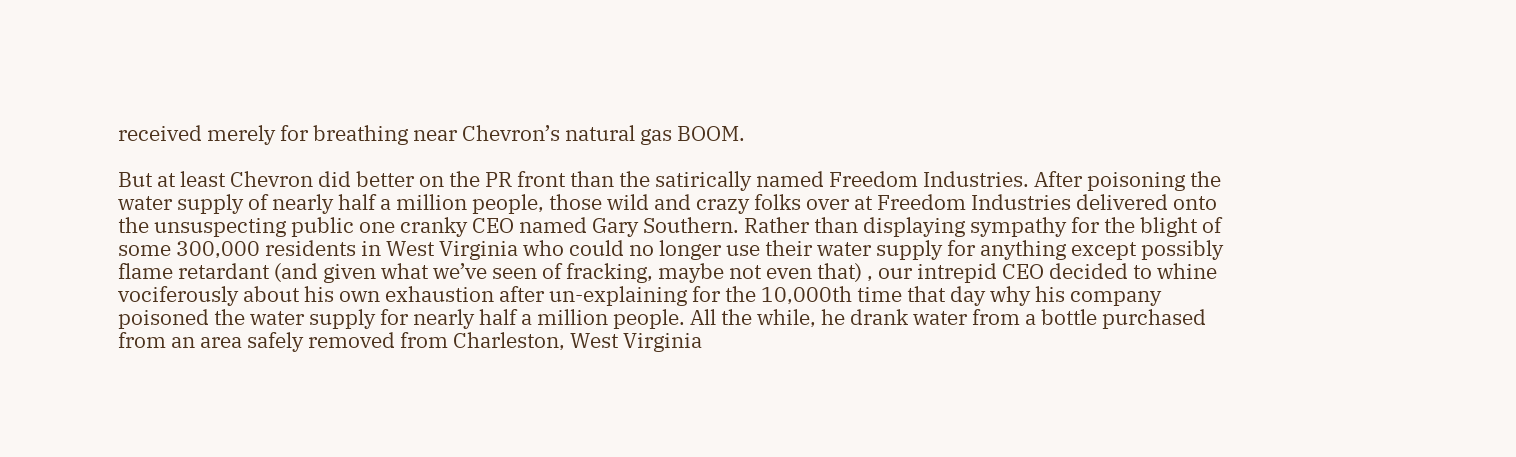received merely for breathing near Chevron’s natural gas BOOM.

But at least Chevron did better on the PR front than the satirically named Freedom Industries. After poisoning the water supply of nearly half a million people, those wild and crazy folks over at Freedom Industries delivered onto the unsuspecting public one cranky CEO named Gary Southern. Rather than displaying sympathy for the blight of some 300,000 residents in West Virginia who could no longer use their water supply for anything except possibly flame retardant (and given what we’ve seen of fracking, maybe not even that) , our intrepid CEO decided to whine vociferously about his own exhaustion after un-explaining for the 10,000th time that day why his company poisoned the water supply for nearly half a million people. All the while, he drank water from a bottle purchased from an area safely removed from Charleston, West Virginia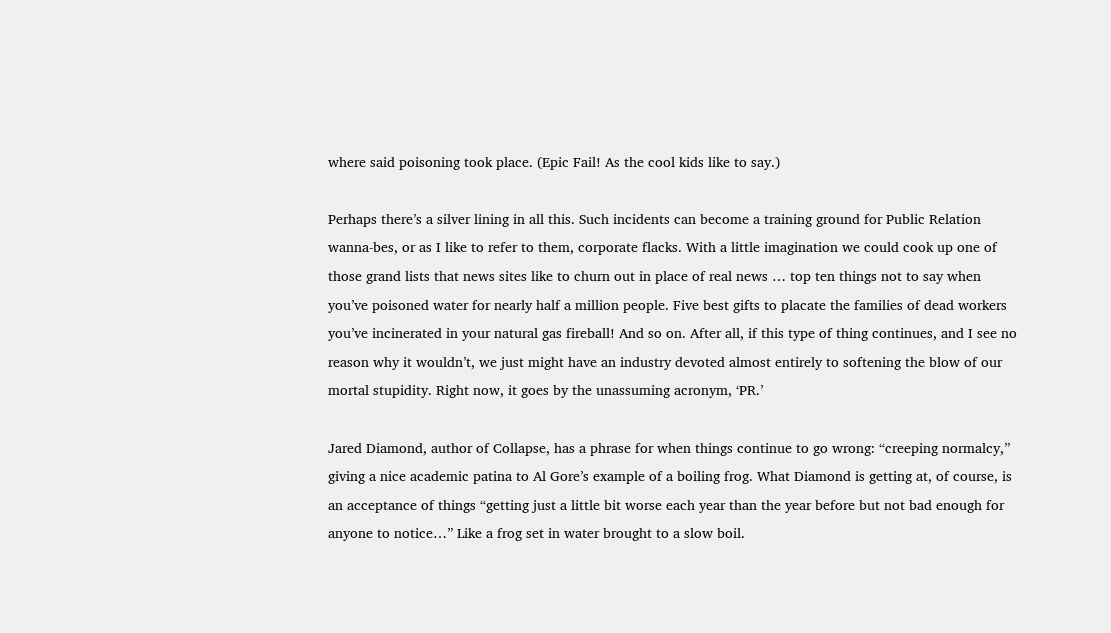where said poisoning took place. (Epic Fail! As the cool kids like to say.)

Perhaps there’s a silver lining in all this. Such incidents can become a training ground for Public Relation wanna-bes, or as I like to refer to them, corporate flacks. With a little imagination we could cook up one of those grand lists that news sites like to churn out in place of real news … top ten things not to say when you’ve poisoned water for nearly half a million people. Five best gifts to placate the families of dead workers you’ve incinerated in your natural gas fireball! And so on. After all, if this type of thing continues, and I see no reason why it wouldn’t, we just might have an industry devoted almost entirely to softening the blow of our mortal stupidity. Right now, it goes by the unassuming acronym, ‘PR.’

Jared Diamond, author of Collapse, has a phrase for when things continue to go wrong: “creeping normalcy,” giving a nice academic patina to Al Gore’s example of a boiling frog. What Diamond is getting at, of course, is an acceptance of things “getting just a little bit worse each year than the year before but not bad enough for anyone to notice…” Like a frog set in water brought to a slow boil.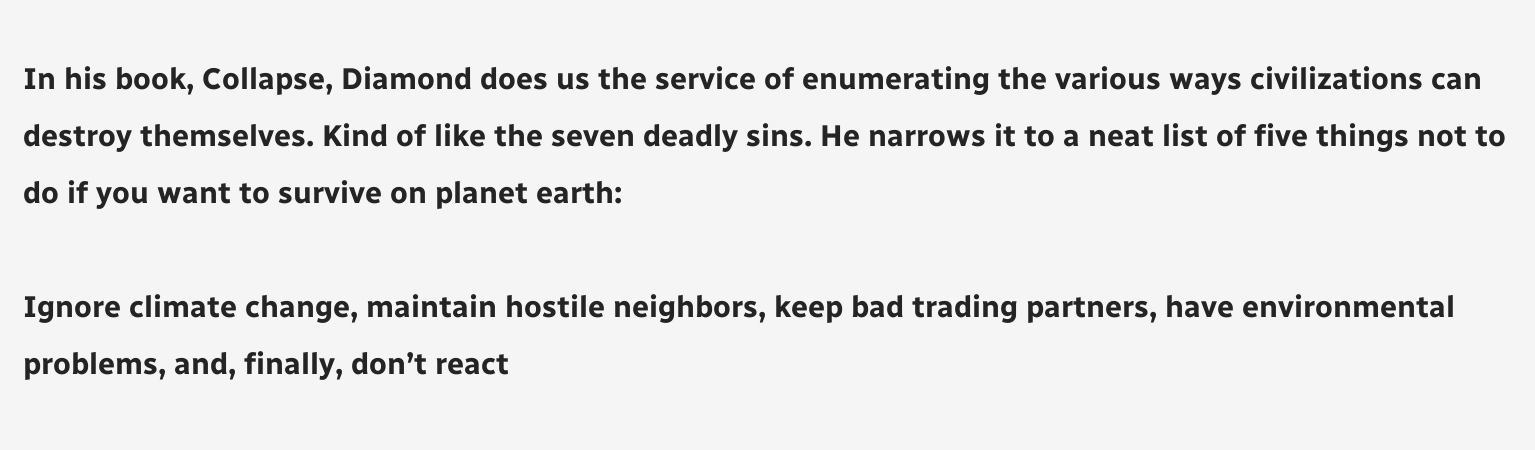In his book, Collapse, Diamond does us the service of enumerating the various ways civilizations can destroy themselves. Kind of like the seven deadly sins. He narrows it to a neat list of five things not to do if you want to survive on planet earth:

Ignore climate change, maintain hostile neighbors, keep bad trading partners, have environmental problems, and, finally, don’t react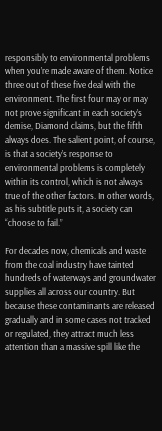responsibly to environmental problems when you’re made aware of them. Notice three out of these five deal with the environment. The first four may or may not prove significant in each society’s demise, Diamond claims, but the fifth always does. The salient point, of course, is that a society’s response to environmental problems is completely within its control, which is not always true of the other factors. In other words, as his subtitle puts it, a society can “choose to fail.”

For decades now, chemicals and waste from the coal industry have tainted hundreds of waterways and groundwater supplies all across our country. But because these contaminants are released gradually and in some cases not tracked or regulated, they attract much less attention than a massive spill like the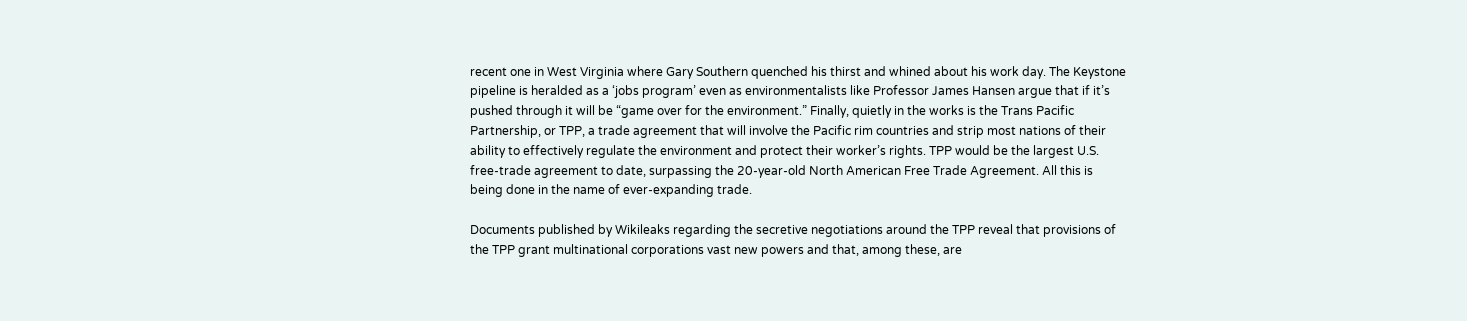recent one in West Virginia where Gary Southern quenched his thirst and whined about his work day. The Keystone pipeline is heralded as a ‘jobs program’ even as environmentalists like Professor James Hansen argue that if it’s pushed through it will be “game over for the environment.” Finally, quietly in the works is the Trans Pacific Partnership, or TPP, a trade agreement that will involve the Pacific rim countries and strip most nations of their ability to effectively regulate the environment and protect their worker’s rights. TPP would be the largest U.S. free-trade agreement to date, surpassing the 20-year-old North American Free Trade Agreement. All this is being done in the name of ever-expanding trade.

Documents published by Wikileaks regarding the secretive negotiations around the TPP reveal that provisions of the TPP grant multinational corporations vast new powers and that, among these, are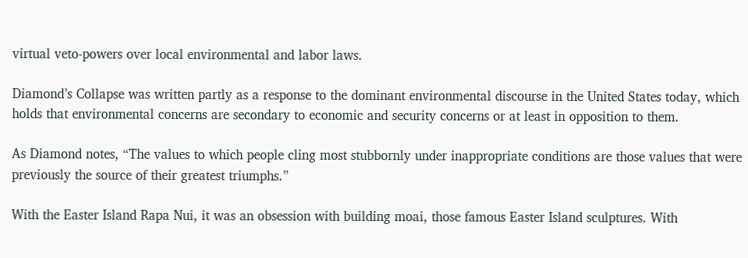virtual veto-powers over local environmental and labor laws.

Diamond’s Collapse was written partly as a response to the dominant environmental discourse in the United States today, which holds that environmental concerns are secondary to economic and security concerns or at least in opposition to them.

As Diamond notes, “The values to which people cling most stubbornly under inappropriate conditions are those values that were previously the source of their greatest triumphs.”

With the Easter Island Rapa Nui, it was an obsession with building moai, those famous Easter Island sculptures. With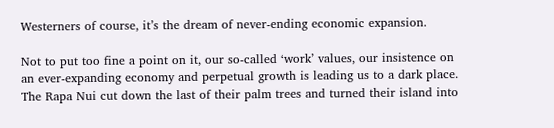Westerners of course, it’s the dream of never-ending economic expansion.

Not to put too fine a point on it, our so-called ‘work’ values, our insistence on an ever-expanding economy and perpetual growth is leading us to a dark place. The Rapa Nui cut down the last of their palm trees and turned their island into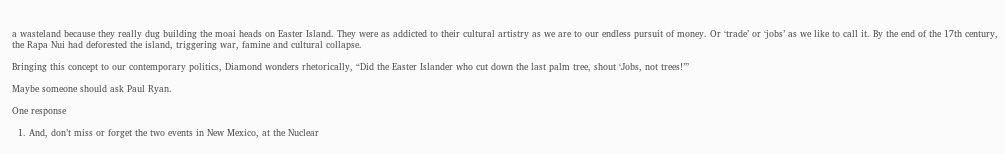a wasteland because they really dug building the moai heads on Easter Island. They were as addicted to their cultural artistry as we are to our endless pursuit of money. Or ‘trade’ or ‘jobs’ as we like to call it. By the end of the 17th century, the Rapa Nui had deforested the island, triggering war, famine and cultural collapse.

Bringing this concept to our contemporary politics, Diamond wonders rhetorically, “Did the Easter Islander who cut down the last palm tree, shout ‘Jobs, not trees!’”

Maybe someone should ask Paul Ryan.

One response

  1. And, don’t miss or forget the two events in New Mexico, at the Nuclear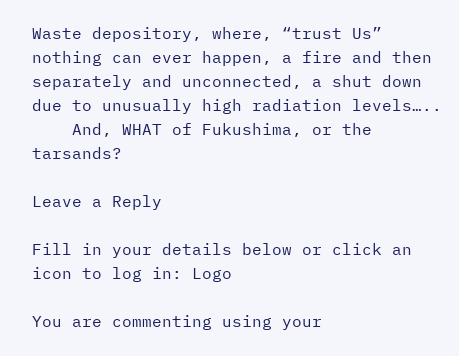Waste depository, where, “trust Us” nothing can ever happen, a fire and then separately and unconnected, a shut down due to unusually high radiation levels…..
    And, WHAT of Fukushima, or the tarsands?

Leave a Reply

Fill in your details below or click an icon to log in: Logo

You are commenting using your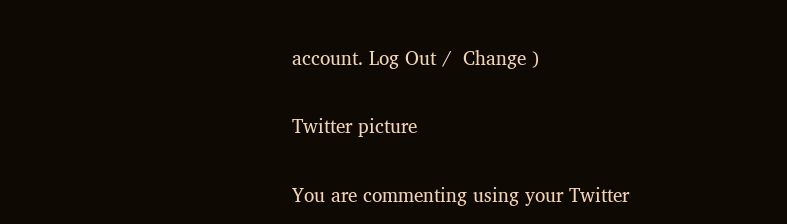account. Log Out /  Change )

Twitter picture

You are commenting using your Twitter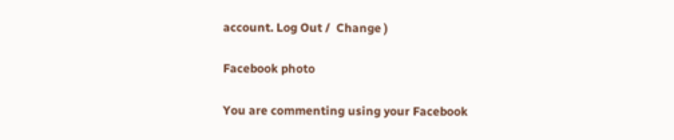account. Log Out /  Change )

Facebook photo

You are commenting using your Facebook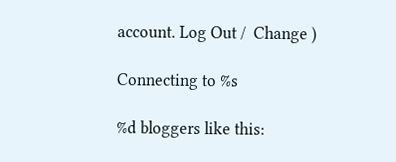account. Log Out /  Change )

Connecting to %s

%d bloggers like this: